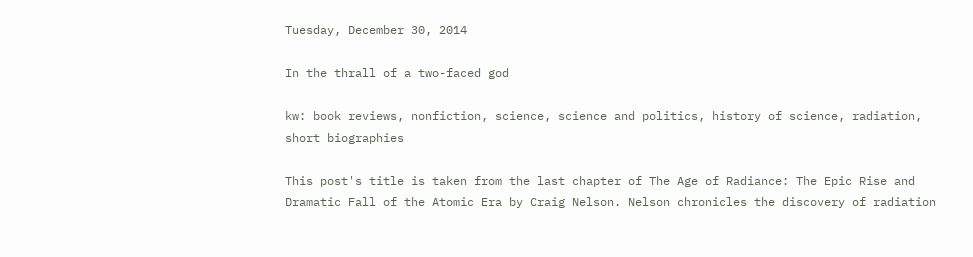Tuesday, December 30, 2014

In the thrall of a two-faced god

kw: book reviews, nonfiction, science, science and politics, history of science, radiation, short biographies

This post's title is taken from the last chapter of The Age of Radiance: The Epic Rise and Dramatic Fall of the Atomic Era by Craig Nelson. Nelson chronicles the discovery of radiation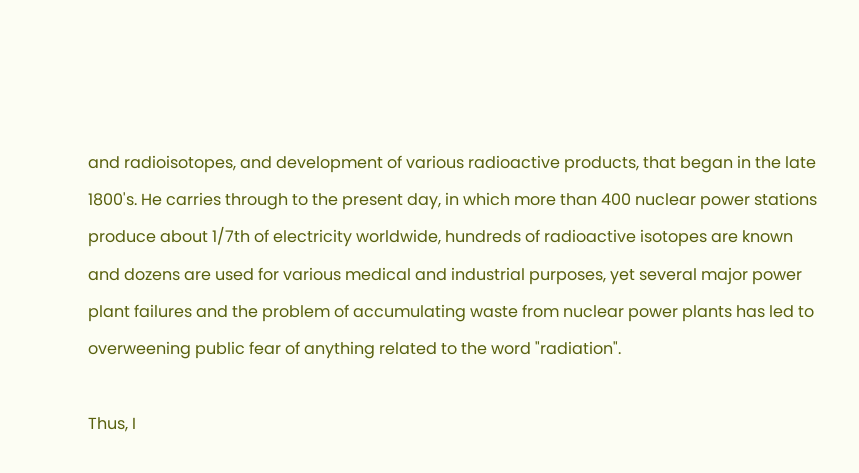and radioisotopes, and development of various radioactive products, that began in the late 1800's. He carries through to the present day, in which more than 400 nuclear power stations produce about 1/7th of electricity worldwide, hundreds of radioactive isotopes are known and dozens are used for various medical and industrial purposes, yet several major power plant failures and the problem of accumulating waste from nuclear power plants has led to overweening public fear of anything related to the word "radiation".

Thus, I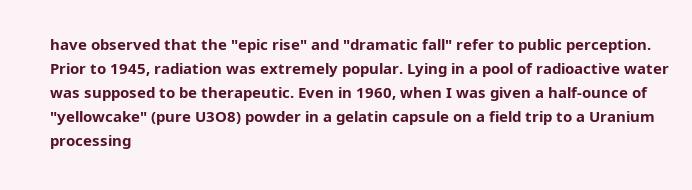have observed that the "epic rise" and "dramatic fall" refer to public perception. Prior to 1945, radiation was extremely popular. Lying in a pool of radioactive water was supposed to be therapeutic. Even in 1960, when I was given a half-ounce of "yellowcake" (pure U3O8) powder in a gelatin capsule on a field trip to a Uranium processing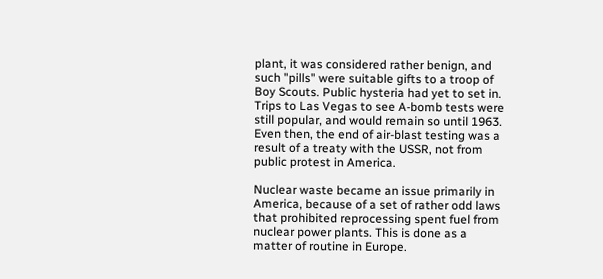plant, it was considered rather benign, and such "pills" were suitable gifts to a troop of Boy Scouts. Public hysteria had yet to set in. Trips to Las Vegas to see A-bomb tests were still popular, and would remain so until 1963. Even then, the end of air-blast testing was a result of a treaty with the USSR, not from public protest in America.

Nuclear waste became an issue primarily in America, because of a set of rather odd laws that prohibited reprocessing spent fuel from nuclear power plants. This is done as a matter of routine in Europe.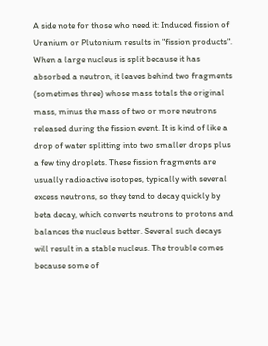A side note for those who need it: Induced fission of Uranium or Plutonium results in "fission products". When a large nucleus is split because it has absorbed a neutron, it leaves behind two fragments (sometimes three) whose mass totals the original mass, minus the mass of two or more neutrons released during the fission event. It is kind of like a drop of water splitting into two smaller drops plus a few tiny droplets. These fission fragments are usually radioactive isotopes, typically with several excess neutrons, so they tend to decay quickly by beta decay, which converts neutrons to protons and balances the nucleus better. Several such decays will result in a stable nucleus. The trouble comes because some of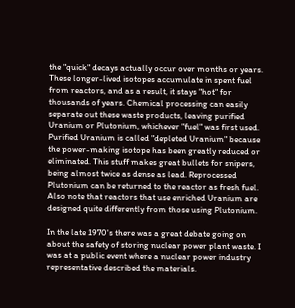the "quick" decays actually occur over months or years. These longer-lived isotopes accumulate in spent fuel from reactors, and as a result, it stays "hot" for thousands of years. Chemical processing can easily separate out these waste products, leaving purified Uranium or Plutonium, whichever "fuel" was first used. Purified Uranium is called "depleted Uranium" because the power-making isotope has been greatly reduced or eliminated. This stuff makes great bullets for snipers, being almost twice as dense as lead. Reprocessed Plutonium can be returned to the reactor as fresh fuel. Also note that reactors that use enriched Uranium are designed quite differently from those using Plutonium.

In the late 1970's there was a great debate going on about the safety of storing nuclear power plant waste. I was at a public event where a nuclear power industry representative described the materials.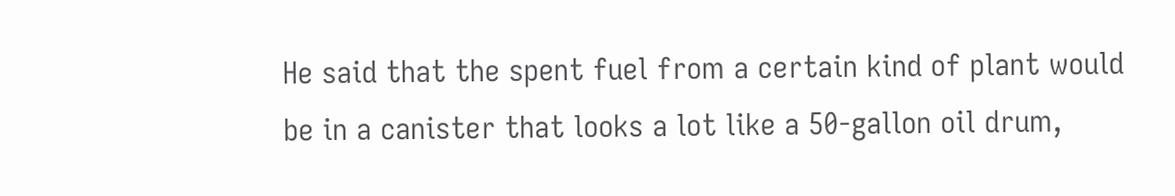He said that the spent fuel from a certain kind of plant would be in a canister that looks a lot like a 50-gallon oil drum,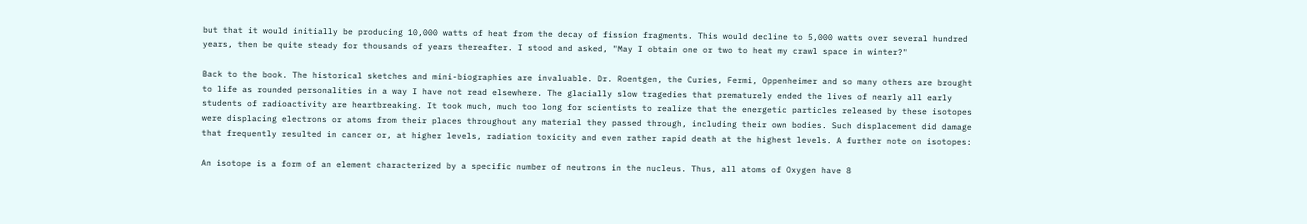but that it would initially be producing 10,000 watts of heat from the decay of fission fragments. This would decline to 5,000 watts over several hundred years, then be quite steady for thousands of years thereafter. I stood and asked, "May I obtain one or two to heat my crawl space in winter?"

Back to the book. The historical sketches and mini-biographies are invaluable. Dr. Roentgen, the Curies, Fermi, Oppenheimer and so many others are brought to life as rounded personalities in a way I have not read elsewhere. The glacially slow tragedies that prematurely ended the lives of nearly all early students of radioactivity are heartbreaking. It took much, much too long for scientists to realize that the energetic particles released by these isotopes were displacing electrons or atoms from their places throughout any material they passed through, including their own bodies. Such displacement did damage that frequently resulted in cancer or, at higher levels, radiation toxicity and even rather rapid death at the highest levels. A further note on isotopes:

An isotope is a form of an element characterized by a specific number of neutrons in the nucleus. Thus, all atoms of Oxygen have 8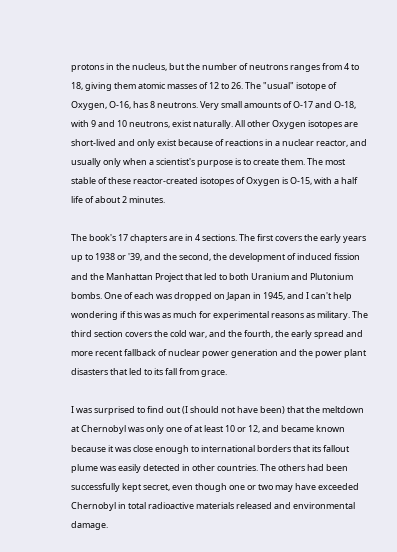protons in the nucleus, but the number of neutrons ranges from 4 to 18, giving them atomic masses of 12 to 26. The "usual" isotope of Oxygen, O-16, has 8 neutrons. Very small amounts of O-17 and O-18, with 9 and 10 neutrons, exist naturally. All other Oxygen isotopes are short-lived and only exist because of reactions in a nuclear reactor, and usually only when a scientist's purpose is to create them. The most stable of these reactor-created isotopes of Oxygen is O-15, with a half life of about 2 minutes.

The book's 17 chapters are in 4 sections. The first covers the early years up to 1938 or '39, and the second, the development of induced fission and the Manhattan Project that led to both Uranium and Plutonium bombs. One of each was dropped on Japan in 1945, and I can't help wondering if this was as much for experimental reasons as military. The third section covers the cold war, and the fourth, the early spread and more recent fallback of nuclear power generation and the power plant disasters that led to its fall from grace.

I was surprised to find out (I should not have been) that the meltdown at Chernobyl was only one of at least 10 or 12, and became known because it was close enough to international borders that its fallout plume was easily detected in other countries. The others had been successfully kept secret, even though one or two may have exceeded Chernobyl in total radioactive materials released and environmental damage.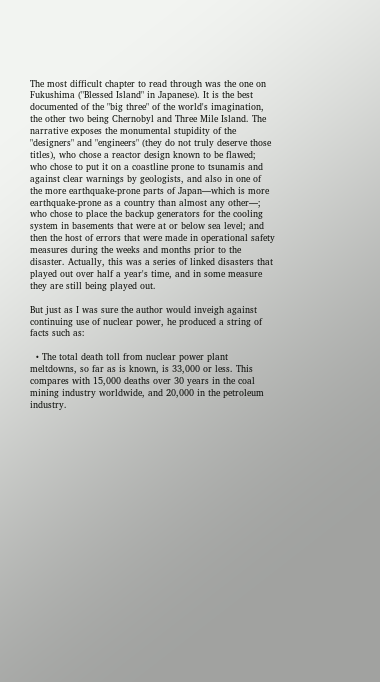The most difficult chapter to read through was the one on Fukushima ("Blessed Island" in Japanese). It is the best documented of the "big three" of the world's imagination, the other two being Chernobyl and Three Mile Island. The narrative exposes the monumental stupidity of the "designers" and "engineers" (they do not truly deserve those titles), who chose a reactor design known to be flawed; who chose to put it on a coastline prone to tsunamis and against clear warnings by geologists, and also in one of the more earthquake-prone parts of Japan—which is more earthquake-prone as a country than almost any other—; who chose to place the backup generators for the cooling system in basements that were at or below sea level; and then the host of errors that were made in operational safety measures during the weeks and months prior to the disaster. Actually, this was a series of linked disasters that played out over half a year's time, and in some measure they are still being played out.

But just as I was sure the author would inveigh against continuing use of nuclear power, he produced a string of facts such as:

  • The total death toll from nuclear power plant meltdowns, so far as is known, is 33,000 or less. This compares with 15,000 deaths over 30 years in the coal mining industry worldwide, and 20,000 in the petroleum industry.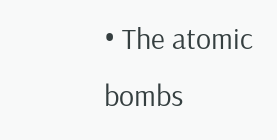• The atomic bombs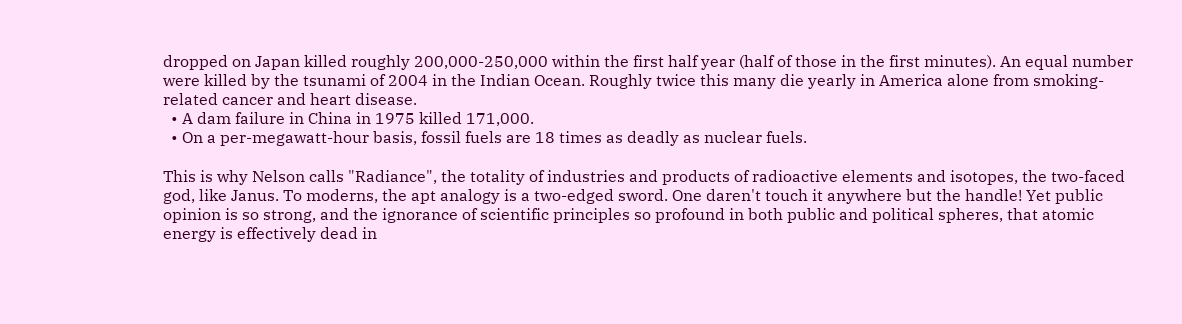dropped on Japan killed roughly 200,000-250,000 within the first half year (half of those in the first minutes). An equal number were killed by the tsunami of 2004 in the Indian Ocean. Roughly twice this many die yearly in America alone from smoking-related cancer and heart disease.
  • A dam failure in China in 1975 killed 171,000.
  • On a per-megawatt-hour basis, fossil fuels are 18 times as deadly as nuclear fuels.

This is why Nelson calls "Radiance", the totality of industries and products of radioactive elements and isotopes, the two-faced god, like Janus. To moderns, the apt analogy is a two-edged sword. One daren't touch it anywhere but the handle! Yet public opinion is so strong, and the ignorance of scientific principles so profound in both public and political spheres, that atomic energy is effectively dead in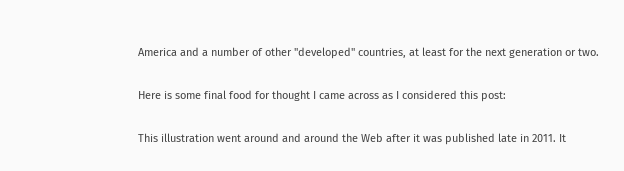America and a number of other "developed" countries, at least for the next generation or two.

Here is some final food for thought I came across as I considered this post:

This illustration went around and around the Web after it was published late in 2011. It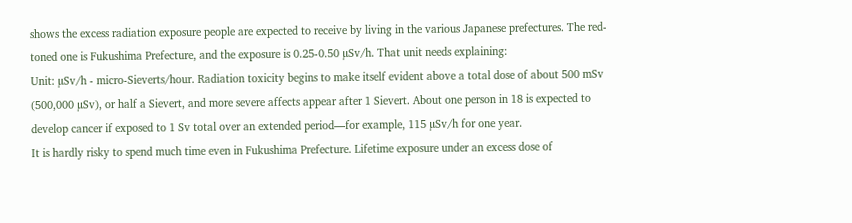shows the excess radiation exposure people are expected to receive by living in the various Japanese prefectures. The red-toned one is Fukushima Prefecture, and the exposure is 0.25-0.50 µSv/h. That unit needs explaining:
Unit: µSv/h - micro-Sieverts/hour. Radiation toxicity begins to make itself evident above a total dose of about 500 mSv (500,000 µSv), or half a Sievert, and more severe affects appear after 1 Sievert. About one person in 18 is expected to develop cancer if exposed to 1 Sv total over an extended period—for example, 115 µSv/h for one year.
It is hardly risky to spend much time even in Fukushima Prefecture. Lifetime exposure under an excess dose of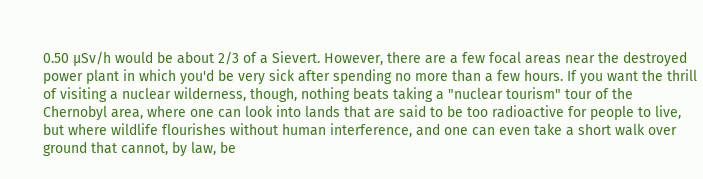0.50 µSv/h would be about 2/3 of a Sievert. However, there are a few focal areas near the destroyed power plant in which you'd be very sick after spending no more than a few hours. If you want the thrill of visiting a nuclear wilderness, though, nothing beats taking a "nuclear tourism" tour of the Chernobyl area, where one can look into lands that are said to be too radioactive for people to live, but where wildlife flourishes without human interference, and one can even take a short walk over ground that cannot, by law, be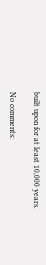built upon for at least 10,000 years.

No comments: